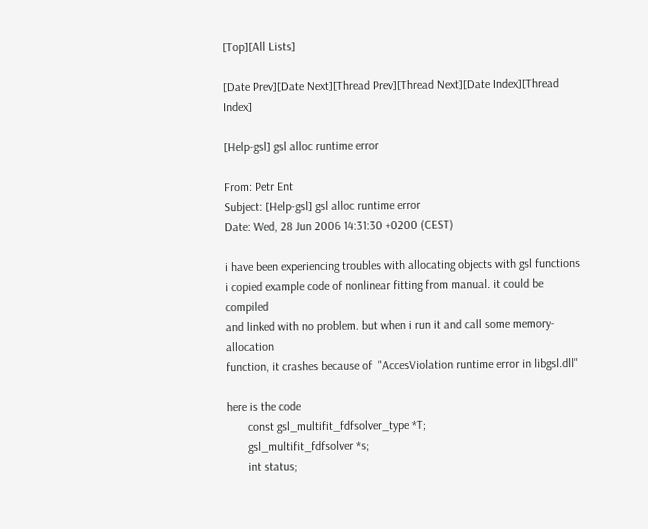[Top][All Lists]

[Date Prev][Date Next][Thread Prev][Thread Next][Date Index][Thread Index]

[Help-gsl] gsl alloc runtime error

From: Petr Ent
Subject: [Help-gsl] gsl alloc runtime error
Date: Wed, 28 Jun 2006 14:31:30 +0200 (CEST)

i have been experiencing troubles with allocating objects with gsl functions
i copied example code of nonlinear fitting from manual. it could be compiled
and linked with no problem. but when i run it and call some memory-allocation
function, it crashes because of  "AccesViolation runtime error in libgsl.dll"

here is the code
       const gsl_multifit_fdfsolver_type *T;
       gsl_multifit_fdfsolver *s;
       int status;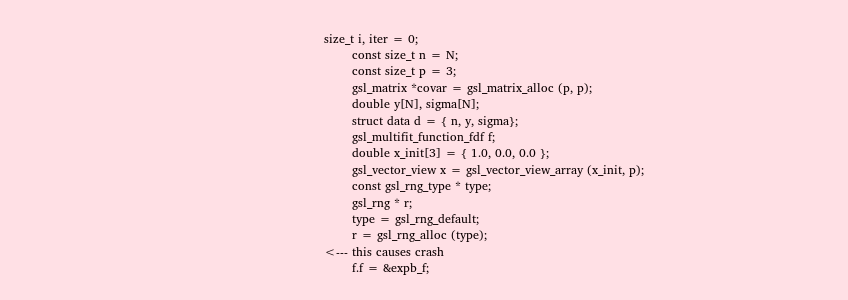size_t i, iter = 0;
       const size_t n = N;
       const size_t p = 3;
       gsl_matrix *covar = gsl_matrix_alloc (p, p);
       double y[N], sigma[N];
       struct data d = { n, y, sigma};
       gsl_multifit_function_fdf f;
       double x_init[3] = { 1.0, 0.0, 0.0 };
       gsl_vector_view x = gsl_vector_view_array (x_init, p);
       const gsl_rng_type * type;
       gsl_rng * r;
       type = gsl_rng_default;
       r = gsl_rng_alloc (type);
<--- this causes crash
       f.f = &expb_f;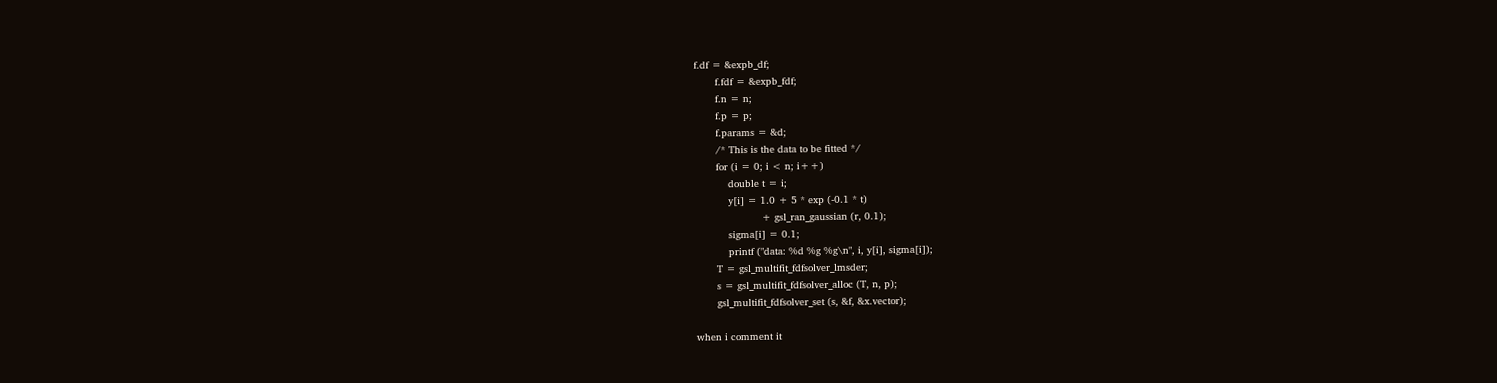f.df = &expb_df;
       f.fdf = &expb_fdf;
       f.n = n;
       f.p = p;
       f.params = &d;
       /* This is the data to be fitted */
       for (i = 0; i < n; i++)
           double t = i;
           y[i] = 1.0 + 5 * exp (-0.1 * t)
                      + gsl_ran_gaussian (r, 0.1);
           sigma[i] = 0.1;
           printf ("data: %d %g %g\n", i, y[i], sigma[i]);
       T = gsl_multifit_fdfsolver_lmsder;
       s = gsl_multifit_fdfsolver_alloc (T, n, p);
       gsl_multifit_fdfsolver_set (s, &f, &x.vector);

when i comment it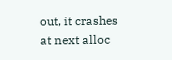out, it crashes at next alloc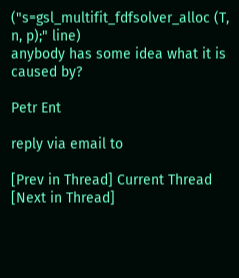("s=gsl_multifit_fdfsolver_alloc (T, n, p);" line)
anybody has some idea what it is caused by?

Petr Ent

reply via email to

[Prev in Thread] Current Thread [Next in Thread]